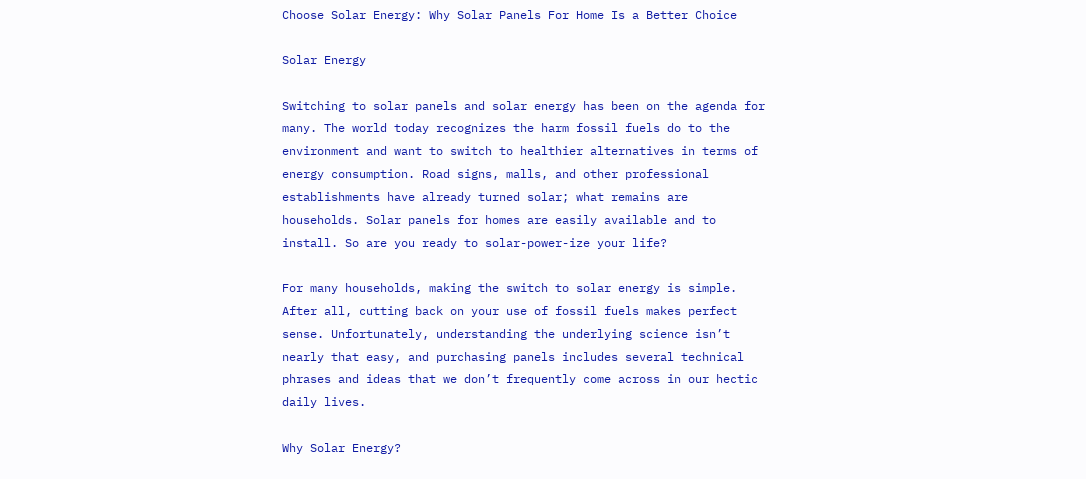Choose Solar Energy: Why Solar Panels For Home Is a Better Choice

Solar Energy

Switching to solar panels and solar energy has been on the agenda for many. The world today recognizes the harm fossil fuels do to the environment and want to switch to healthier alternatives in terms of energy consumption. Road signs, malls, and other professional establishments have already turned solar; what remains are households. Solar panels for homes are easily available and to install. So are you ready to solar-power-ize your life?

For many households, making the switch to solar energy is simple. After all, cutting back on your use of fossil fuels makes perfect sense. Unfortunately, understanding the underlying science isn’t nearly that easy, and purchasing panels includes several technical phrases and ideas that we don’t frequently come across in our hectic daily lives.

Why Solar Energy?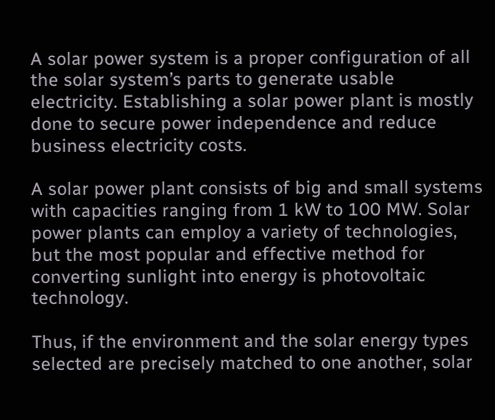A solar power system is a proper configuration of all the solar system’s parts to generate usable electricity. Establishing a solar power plant is mostly done to secure power independence and reduce business electricity costs.

A solar power plant consists of big and small systems with capacities ranging from 1 kW to 100 MW. Solar power plants can employ a variety of technologies, but the most popular and effective method for converting sunlight into energy is photovoltaic technology.

Thus, if the environment and the solar energy types selected are precisely matched to one another, solar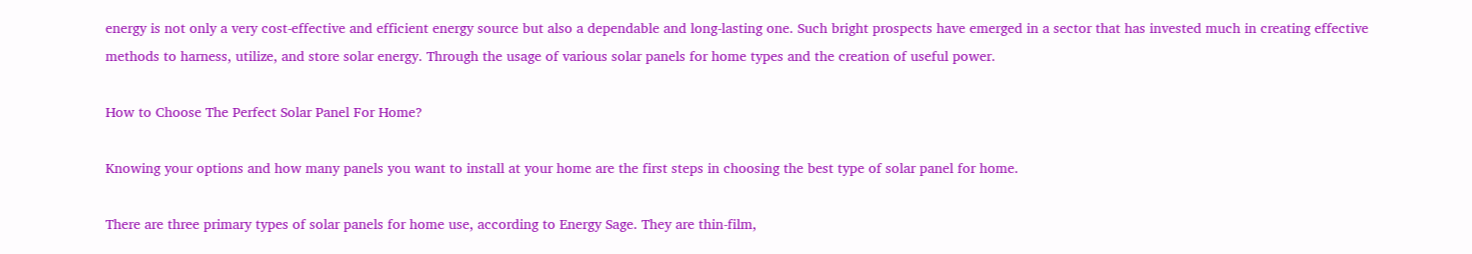energy is not only a very cost-effective and efficient energy source but also a dependable and long-lasting one. Such bright prospects have emerged in a sector that has invested much in creating effective methods to harness, utilize, and store solar energy. Through the usage of various solar panels for home types and the creation of useful power.

How to Choose The Perfect Solar Panel For Home?

Knowing your options and how many panels you want to install at your home are the first steps in choosing the best type of solar panel for home.

There are three primary types of solar panels for home use, according to Energy Sage. They are thin-film,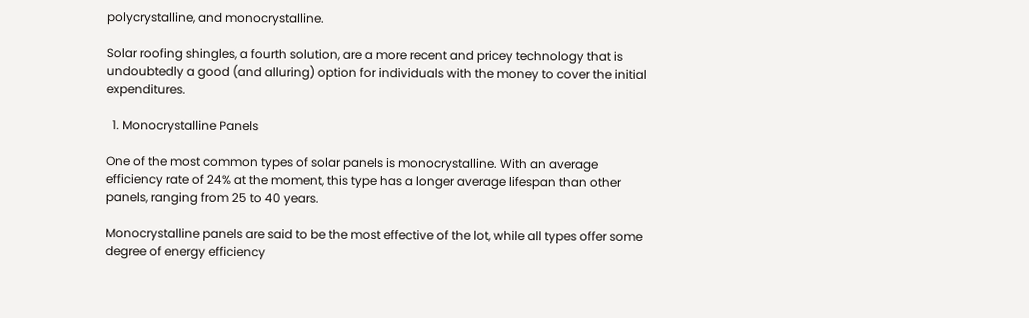polycrystalline, and monocrystalline.

Solar roofing shingles, a fourth solution, are a more recent and pricey technology that is undoubtedly a good (and alluring) option for individuals with the money to cover the initial expenditures.

  1. Monocrystalline Panels

One of the most common types of solar panels is monocrystalline. With an average efficiency rate of 24% at the moment, this type has a longer average lifespan than other panels, ranging from 25 to 40 years.

Monocrystalline panels are said to be the most effective of the lot, while all types offer some degree of energy efficiency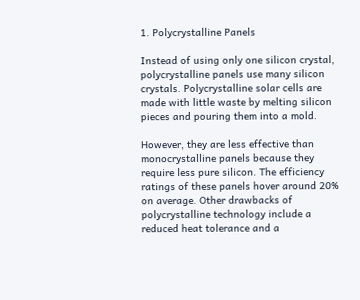1. Polycrystalline Panels

Instead of using only one silicon crystal, polycrystalline panels use many silicon crystals. Polycrystalline solar cells are made with little waste by melting silicon pieces and pouring them into a mold.

However, they are less effective than monocrystalline panels because they require less pure silicon. The efficiency ratings of these panels hover around 20% on average. Other drawbacks of polycrystalline technology include a reduced heat tolerance and a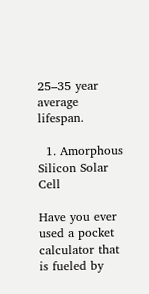25–35 year average lifespan.

  1. Amorphous Silicon Solar Cell

Have you ever used a pocket calculator that is fueled by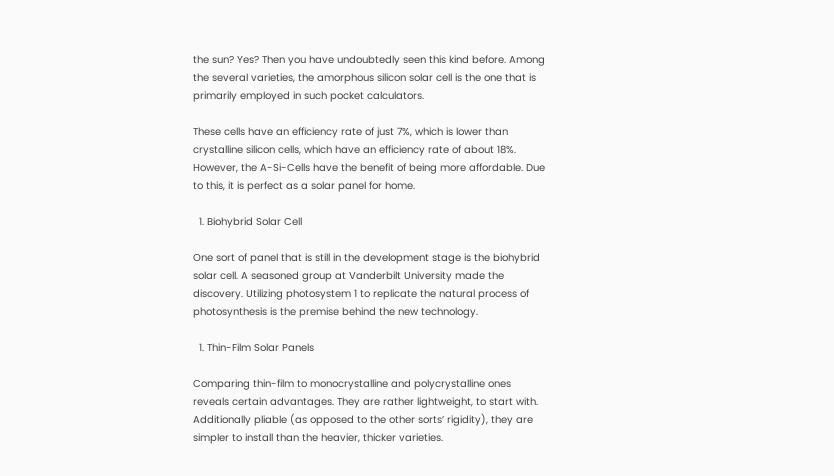the sun? Yes? Then you have undoubtedly seen this kind before. Among the several varieties, the amorphous silicon solar cell is the one that is primarily employed in such pocket calculators.

These cells have an efficiency rate of just 7%, which is lower than crystalline silicon cells, which have an efficiency rate of about 18%. However, the A-Si-Cells have the benefit of being more affordable. Due to this, it is perfect as a solar panel for home.

  1. Biohybrid Solar Cell

One sort of panel that is still in the development stage is the biohybrid solar cell. A seasoned group at Vanderbilt University made the discovery. Utilizing photosystem 1 to replicate the natural process of photosynthesis is the premise behind the new technology.

  1. Thin-Film Solar Panels

Comparing thin-film to monocrystalline and polycrystalline ones reveals certain advantages. They are rather lightweight, to start with. Additionally pliable (as opposed to the other sorts’ rigidity), they are simpler to install than the heavier, thicker varieties.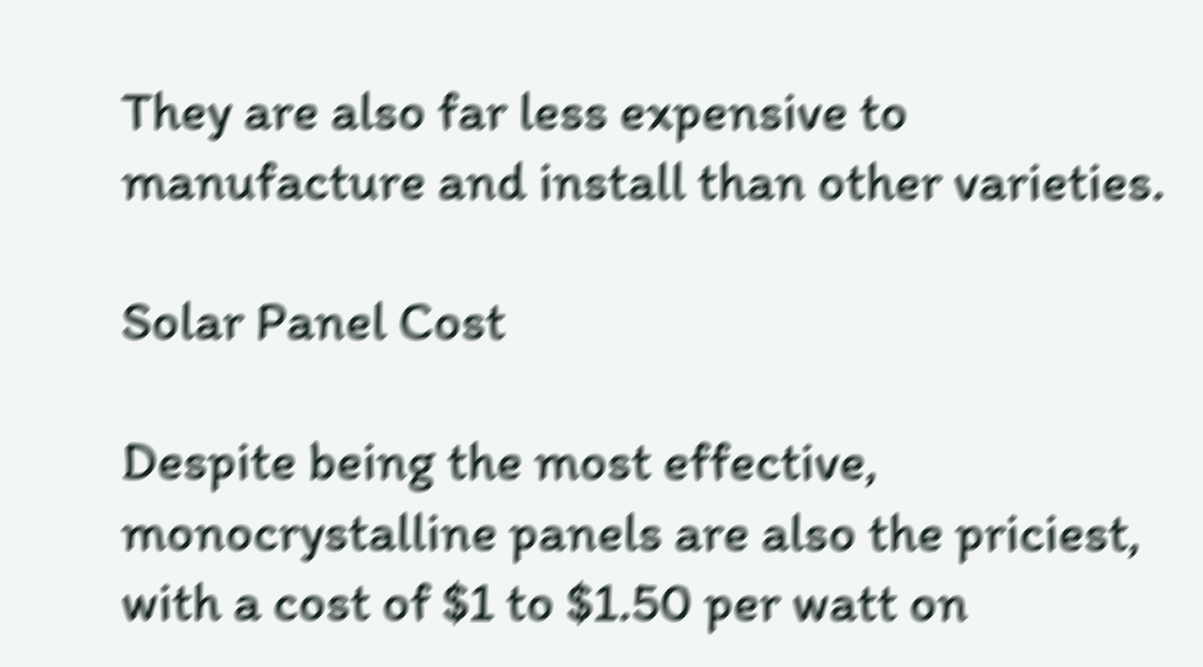They are also far less expensive to manufacture and install than other varieties.

Solar Panel Cost

Despite being the most effective, monocrystalline panels are also the priciest, with a cost of $1 to $1.50 per watt on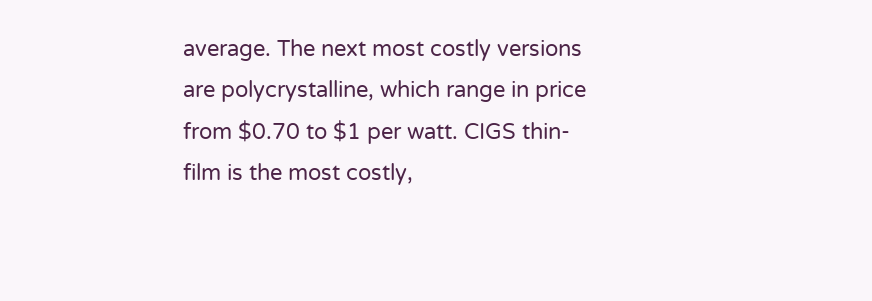average. The next most costly versions are polycrystalline, which range in price from $0.70 to $1 per watt. CIGS thin-film is the most costly,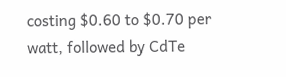costing $0.60 to $0.70 per watt, followed by CdTe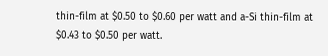thin-film at $0.50 to $0.60 per watt and a-Si thin-film at $0.43 to $0.50 per watt.